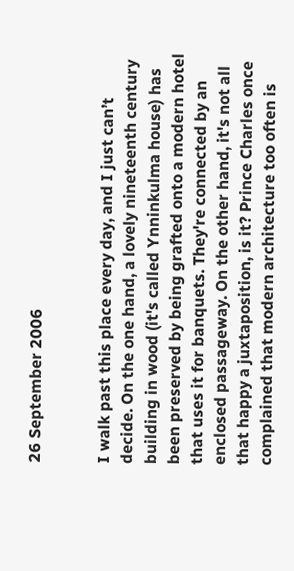26 September 2006


I walk past this place every day, and I just can’t decide. On the one hand, a lovely nineteenth century building in wood (it's called Ynninkulma house) has been preserved by being grafted onto a modern hotel that uses it for banquets. They're connected by an enclosed passageway. On the other hand, it's not all that happy a juxtaposition, is it? Prince Charles once complained that modern architecture too often is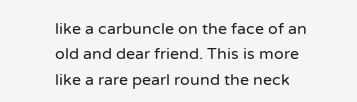like a carbuncle on the face of an old and dear friend. This is more like a rare pearl round the neck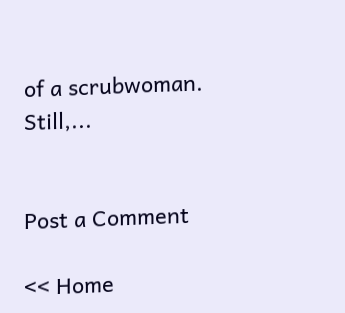of a scrubwoman. Still,...


Post a Comment

<< Home